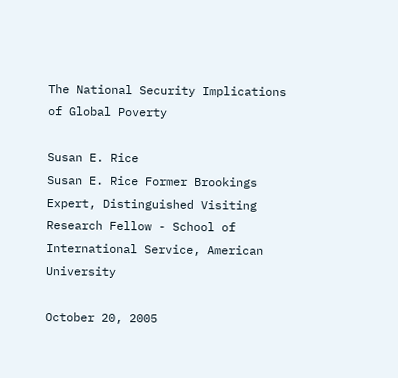The National Security Implications of Global Poverty

Susan E. Rice
Susan E. Rice Former Brookings Expert, Distinguished Visiting Research Fellow - School of International Service, American University

October 20, 2005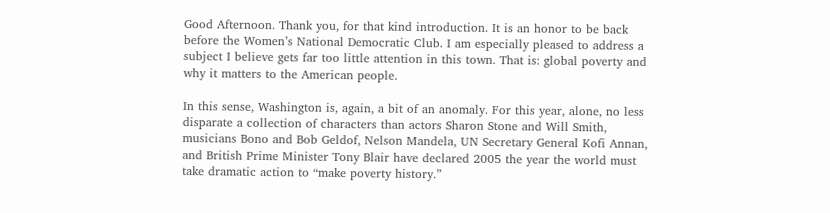Good Afternoon. Thank you, for that kind introduction. It is an honor to be back before the Women’s National Democratic Club. I am especially pleased to address a subject I believe gets far too little attention in this town. That is: global poverty and why it matters to the American people.

In this sense, Washington is, again, a bit of an anomaly. For this year, alone, no less disparate a collection of characters than actors Sharon Stone and Will Smith, musicians Bono and Bob Geldof, Nelson Mandela, UN Secretary General Kofi Annan, and British Prime Minister Tony Blair have declared 2005 the year the world must take dramatic action to “make poverty history.”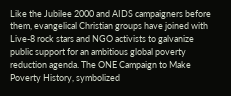Like the Jubilee 2000 and AIDS campaigners before them, evangelical Christian groups have joined with Live-8 rock stars and NGO activists to galvanize public support for an ambitious global poverty reduction agenda. The ONE Campaign to Make Poverty History, symbolized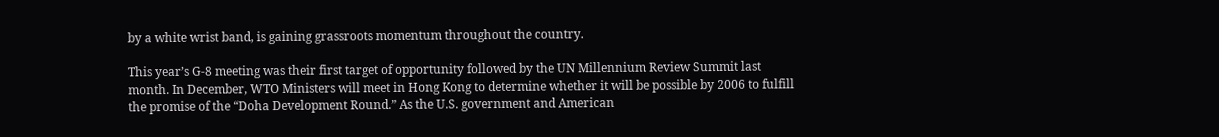by a white wrist band, is gaining grassroots momentum throughout the country.

This year’s G-8 meeting was their first target of opportunity followed by the UN Millennium Review Summit last month. In December, WTO Ministers will meet in Hong Kong to determine whether it will be possible by 2006 to fulfill the promise of the “Doha Development Round.” As the U.S. government and American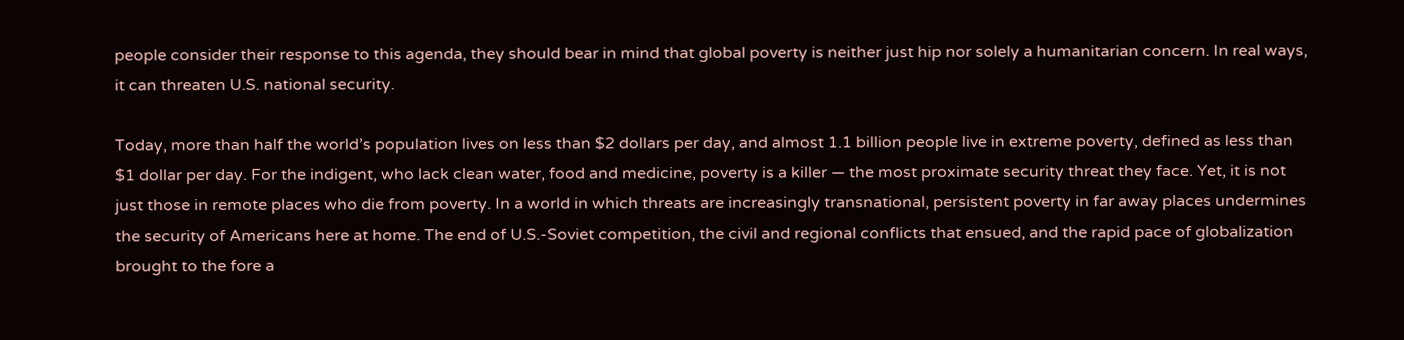people consider their response to this agenda, they should bear in mind that global poverty is neither just hip nor solely a humanitarian concern. In real ways, it can threaten U.S. national security.

Today, more than half the world’s population lives on less than $2 dollars per day, and almost 1.1 billion people live in extreme poverty, defined as less than $1 dollar per day. For the indigent, who lack clean water, food and medicine, poverty is a killer — the most proximate security threat they face. Yet, it is not just those in remote places who die from poverty. In a world in which threats are increasingly transnational, persistent poverty in far away places undermines the security of Americans here at home. The end of U.S.-Soviet competition, the civil and regional conflicts that ensued, and the rapid pace of globalization brought to the fore a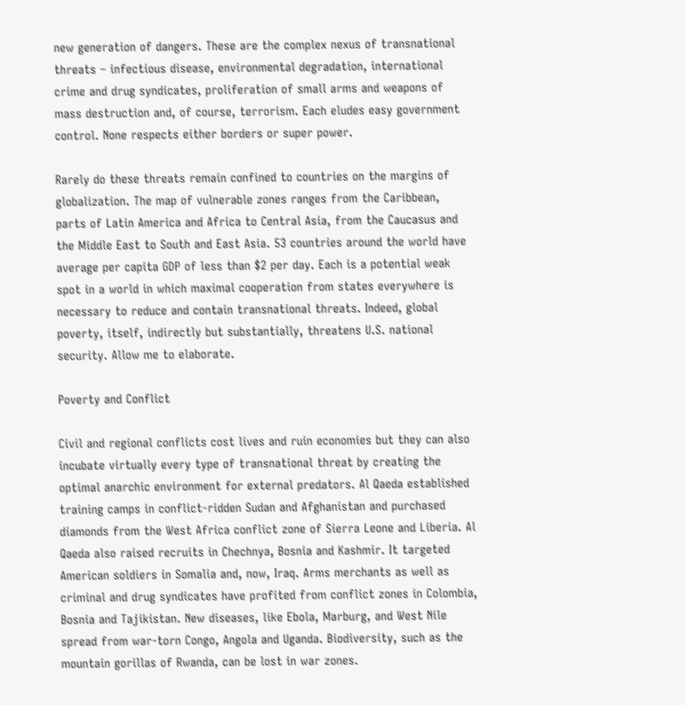new generation of dangers. These are the complex nexus of transnational threats – infectious disease, environmental degradation, international crime and drug syndicates, proliferation of small arms and weapons of mass destruction and, of course, terrorism. Each eludes easy government control. None respects either borders or super power.

Rarely do these threats remain confined to countries on the margins of globalization. The map of vulnerable zones ranges from the Caribbean, parts of Latin America and Africa to Central Asia, from the Caucasus and the Middle East to South and East Asia. 53 countries around the world have average per capita GDP of less than $2 per day. Each is a potential weak spot in a world in which maximal cooperation from states everywhere is necessary to reduce and contain transnational threats. Indeed, global poverty, itself, indirectly but substantially, threatens U.S. national security. Allow me to elaborate.

Poverty and Conflict

Civil and regional conflicts cost lives and ruin economies but they can also incubate virtually every type of transnational threat by creating the optimal anarchic environment for external predators. Al Qaeda established training camps in conflict-ridden Sudan and Afghanistan and purchased diamonds from the West Africa conflict zone of Sierra Leone and Liberia. Al Qaeda also raised recruits in Chechnya, Bosnia and Kashmir. It targeted American soldiers in Somalia and, now, Iraq. Arms merchants as well as criminal and drug syndicates have profited from conflict zones in Colombia, Bosnia and Tajikistan. New diseases, like Ebola, Marburg, and West Nile spread from war-torn Congo, Angola and Uganda. Biodiversity, such as the mountain gorillas of Rwanda, can be lost in war zones.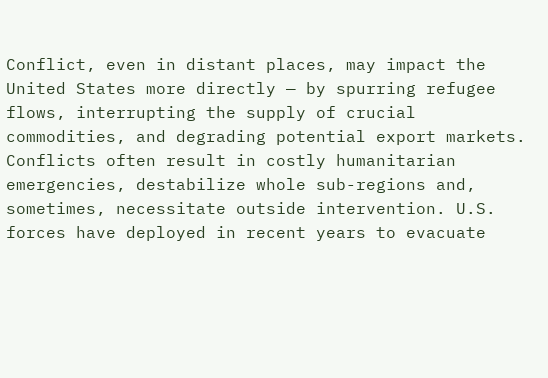Conflict, even in distant places, may impact the United States more directly — by spurring refugee flows, interrupting the supply of crucial commodities, and degrading potential export markets. Conflicts often result in costly humanitarian emergencies, destabilize whole sub-regions and, sometimes, necessitate outside intervention. U.S. forces have deployed in recent years to evacuate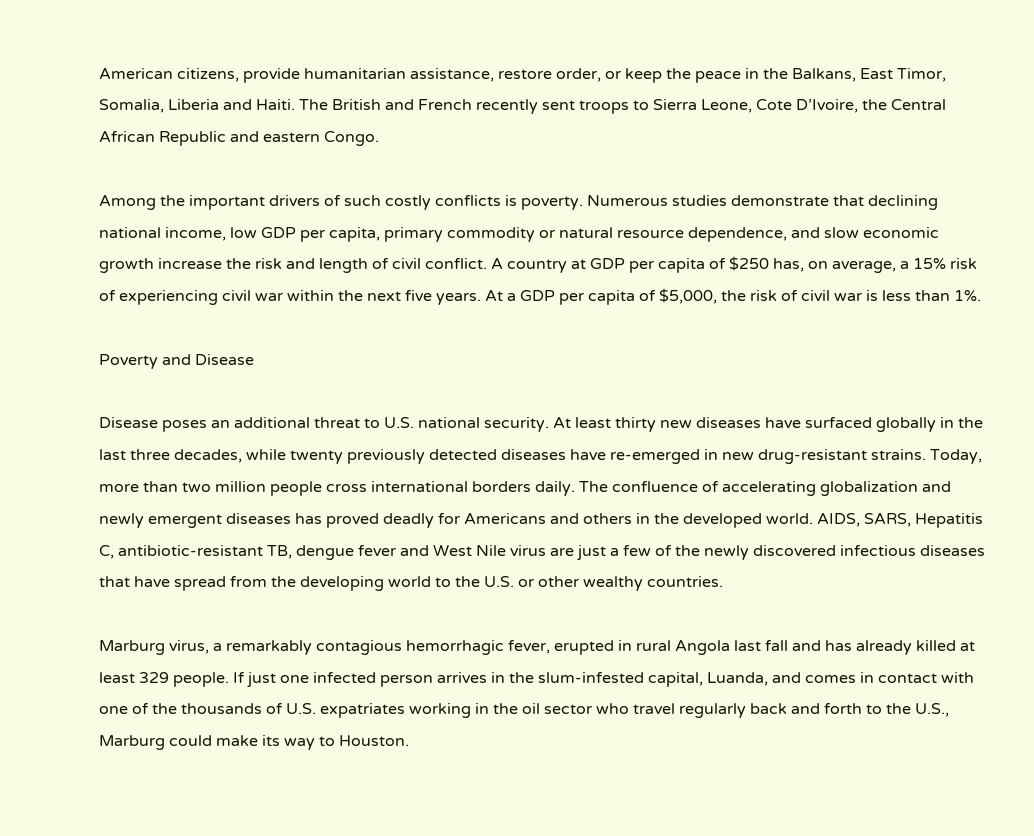American citizens, provide humanitarian assistance, restore order, or keep the peace in the Balkans, East Timor, Somalia, Liberia and Haiti. The British and French recently sent troops to Sierra Leone, Cote D’Ivoire, the Central African Republic and eastern Congo.

Among the important drivers of such costly conflicts is poverty. Numerous studies demonstrate that declining national income, low GDP per capita, primary commodity or natural resource dependence, and slow economic growth increase the risk and length of civil conflict. A country at GDP per capita of $250 has, on average, a 15% risk of experiencing civil war within the next five years. At a GDP per capita of $5,000, the risk of civil war is less than 1%.

Poverty and Disease

Disease poses an additional threat to U.S. national security. At least thirty new diseases have surfaced globally in the last three decades, while twenty previously detected diseases have re-emerged in new drug-resistant strains. Today, more than two million people cross international borders daily. The confluence of accelerating globalization and newly emergent diseases has proved deadly for Americans and others in the developed world. AIDS, SARS, Hepatitis C, antibiotic-resistant TB, dengue fever and West Nile virus are just a few of the newly discovered infectious diseases that have spread from the developing world to the U.S. or other wealthy countries.

Marburg virus, a remarkably contagious hemorrhagic fever, erupted in rural Angola last fall and has already killed at least 329 people. If just one infected person arrives in the slum-infested capital, Luanda, and comes in contact with one of the thousands of U.S. expatriates working in the oil sector who travel regularly back and forth to the U.S., Marburg could make its way to Houston.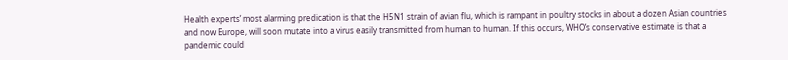Health experts’ most alarming predication is that the H5N1 strain of avian flu, which is rampant in poultry stocks in about a dozen Asian countries and now Europe, will soon mutate into a virus easily transmitted from human to human. If this occurs, WHO’s conservative estimate is that a pandemic could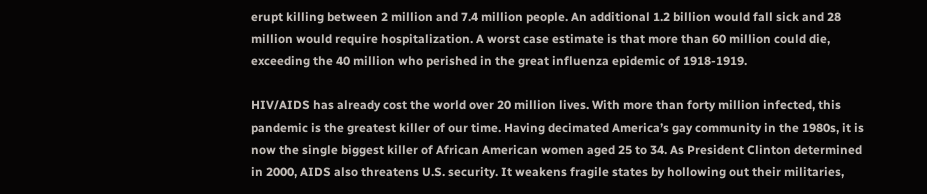erupt killing between 2 million and 7.4 million people. An additional 1.2 billion would fall sick and 28 million would require hospitalization. A worst case estimate is that more than 60 million could die, exceeding the 40 million who perished in the great influenza epidemic of 1918-1919.

HIV/AIDS has already cost the world over 20 million lives. With more than forty million infected, this pandemic is the greatest killer of our time. Having decimated America’s gay community in the 1980s, it is now the single biggest killer of African American women aged 25 to 34. As President Clinton determined in 2000, AIDS also threatens U.S. security. It weakens fragile states by hollowing out their militaries,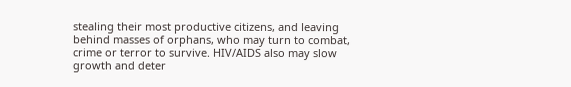stealing their most productive citizens, and leaving behind masses of orphans, who may turn to combat, crime or terror to survive. HIV/AIDS also may slow growth and deter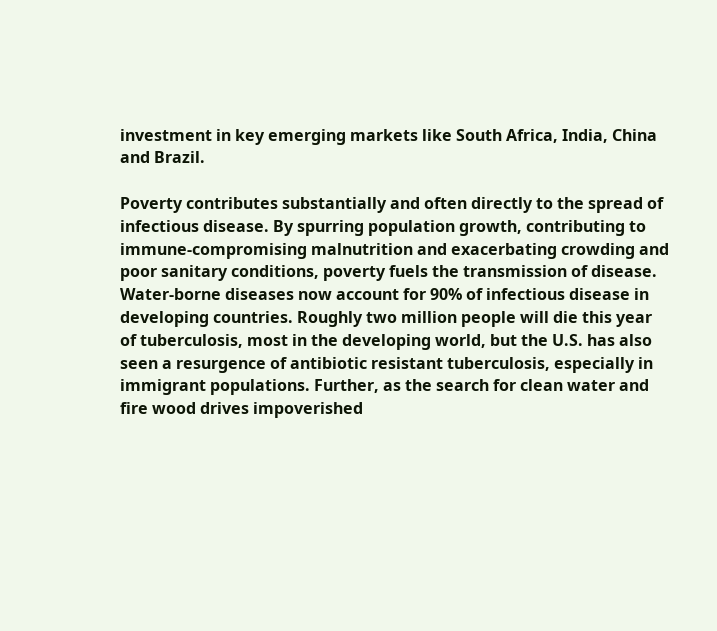investment in key emerging markets like South Africa, India, China and Brazil.

Poverty contributes substantially and often directly to the spread of infectious disease. By spurring population growth, contributing to immune-compromising malnutrition and exacerbating crowding and poor sanitary conditions, poverty fuels the transmission of disease. Water-borne diseases now account for 90% of infectious disease in developing countries. Roughly two million people will die this year of tuberculosis, most in the developing world, but the U.S. has also seen a resurgence of antibiotic resistant tuberculosis, especially in immigrant populations. Further, as the search for clean water and fire wood drives impoverished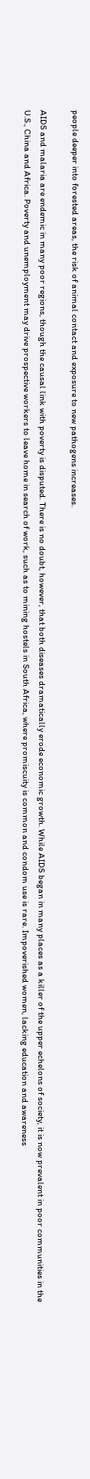people deeper into forested areas, the risk of animal contact and exposure to new pathogens increases.

AIDS and malaria are endemic in many poor regions, though the causal link with poverty is disputed. There is no doubt, however, that both diseases dramatically erode economic growth. While AIDS began in many places as a killer of the upper echelons of society, it is now prevalent in poor communities in the U.S., China and Africa. Poverty and unemployment may drive prospective workers to leave home in search of work, such as to mining hostels in South Africa, where promiscuity is common and condom use is rare. Impoverished women, lacking education and awareness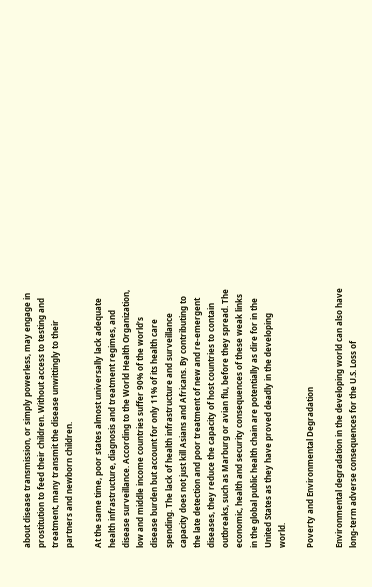about disease transmission, or simply powerless, may engage in prostitution to feed their children. Without access to testing and treatment, many transmit the disease unwittingly to their partners and newborn children.

At the same time, poor states almost universally lack adequate health infrastructure, diagnosis and treatment regimes, and disease surveillance. According to the World Health Organization, low and middle income countries suffer 90% of the world’s disease burden but account for only 11% of its health care spending. The lack of health infrastructure and surveillance capacity does not just kill Asians and Africans. By contributing to the late detection and poor treatment of new and re-emergent diseases, they reduce the capacity of host countries to contain outbreaks, such as Marburg or avian flu, before they spread. The economic, health and security consequences of these weak links in the global public health chain are potentially as dire for in the United States as they have proved deadly in the developing world.

Poverty and Environmental Degradation

Environmental degradation in the developing world can also have long-term adverse consequences for the U.S. Loss of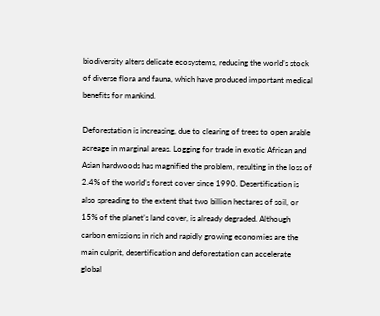biodiversity alters delicate ecosystems, reducing the world’s stock of diverse flora and fauna, which have produced important medical benefits for mankind.

Deforestation is increasing, due to clearing of trees to open arable acreage in marginal areas. Logging for trade in exotic African and Asian hardwoods has magnified the problem, resulting in the loss of 2.4% of the world’s forest cover since 1990. Desertification is also spreading to the extent that two billion hectares of soil, or 15% of the planet’s land cover, is already degraded. Although carbon emissions in rich and rapidly growing economies are the main culprit, desertification and deforestation can accelerate global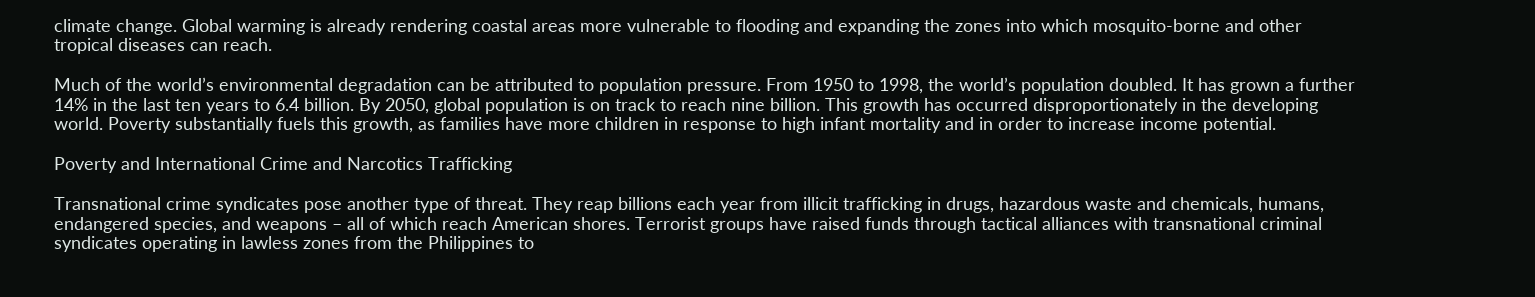climate change. Global warming is already rendering coastal areas more vulnerable to flooding and expanding the zones into which mosquito-borne and other tropical diseases can reach.

Much of the world’s environmental degradation can be attributed to population pressure. From 1950 to 1998, the world’s population doubled. It has grown a further 14% in the last ten years to 6.4 billion. By 2050, global population is on track to reach nine billion. This growth has occurred disproportionately in the developing world. Poverty substantially fuels this growth, as families have more children in response to high infant mortality and in order to increase income potential.

Poverty and International Crime and Narcotics Trafficking

Transnational crime syndicates pose another type of threat. They reap billions each year from illicit trafficking in drugs, hazardous waste and chemicals, humans, endangered species, and weapons – all of which reach American shores. Terrorist groups have raised funds through tactical alliances with transnational criminal syndicates operating in lawless zones from the Philippines to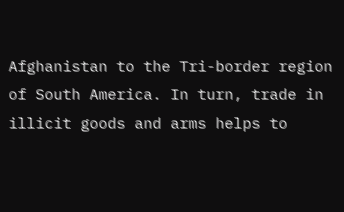Afghanistan to the Tri-border region of South America. In turn, trade in illicit goods and arms helps to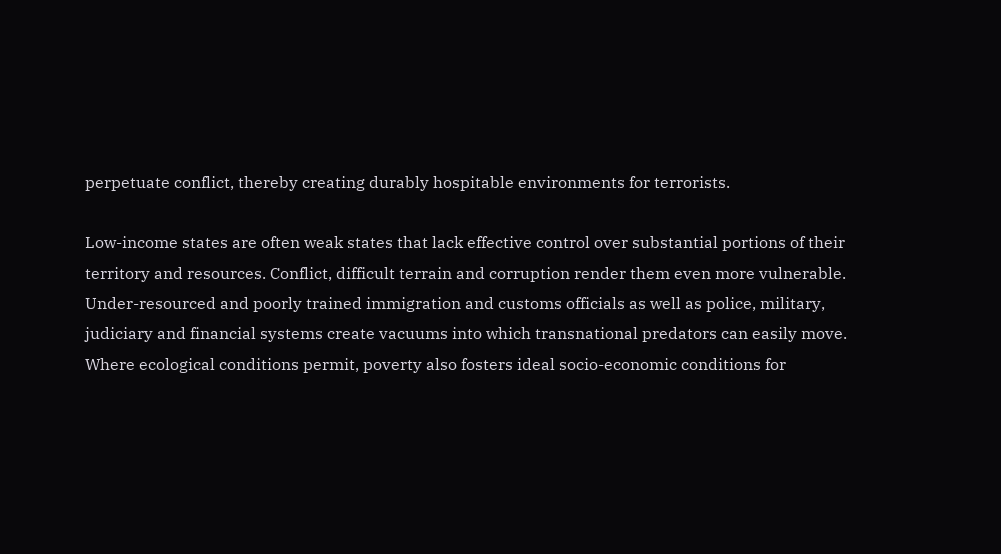perpetuate conflict, thereby creating durably hospitable environments for terrorists.

Low-income states are often weak states that lack effective control over substantial portions of their territory and resources. Conflict, difficult terrain and corruption render them even more vulnerable. Under-resourced and poorly trained immigration and customs officials as well as police, military, judiciary and financial systems create vacuums into which transnational predators can easily move. Where ecological conditions permit, poverty also fosters ideal socio-economic conditions for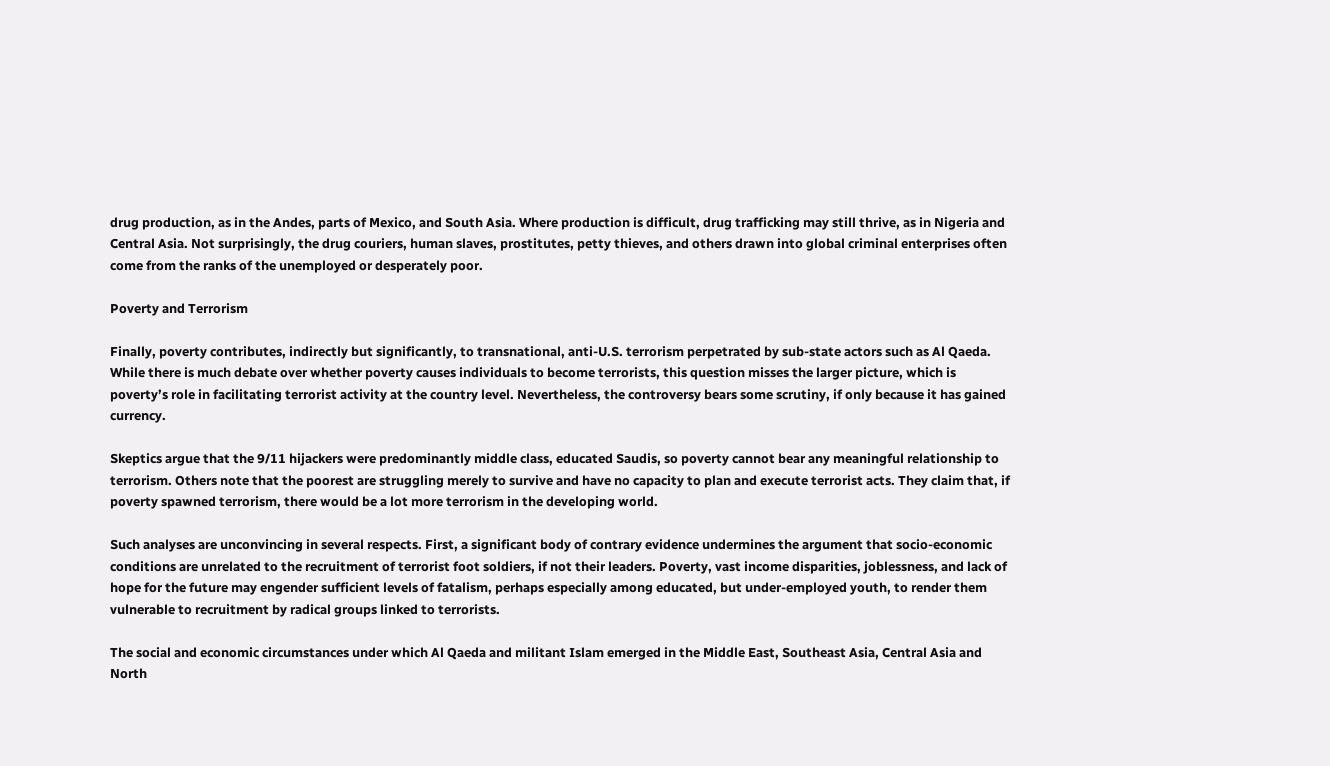drug production, as in the Andes, parts of Mexico, and South Asia. Where production is difficult, drug trafficking may still thrive, as in Nigeria and Central Asia. Not surprisingly, the drug couriers, human slaves, prostitutes, petty thieves, and others drawn into global criminal enterprises often come from the ranks of the unemployed or desperately poor.

Poverty and Terrorism

Finally, poverty contributes, indirectly but significantly, to transnational, anti-U.S. terrorism perpetrated by sub-state actors such as Al Qaeda. While there is much debate over whether poverty causes individuals to become terrorists, this question misses the larger picture, which is poverty’s role in facilitating terrorist activity at the country level. Nevertheless, the controversy bears some scrutiny, if only because it has gained currency.

Skeptics argue that the 9/11 hijackers were predominantly middle class, educated Saudis, so poverty cannot bear any meaningful relationship to terrorism. Others note that the poorest are struggling merely to survive and have no capacity to plan and execute terrorist acts. They claim that, if poverty spawned terrorism, there would be a lot more terrorism in the developing world.

Such analyses are unconvincing in several respects. First, a significant body of contrary evidence undermines the argument that socio-economic conditions are unrelated to the recruitment of terrorist foot soldiers, if not their leaders. Poverty, vast income disparities, joblessness, and lack of hope for the future may engender sufficient levels of fatalism, perhaps especially among educated, but under-employed youth, to render them vulnerable to recruitment by radical groups linked to terrorists.

The social and economic circumstances under which Al Qaeda and militant Islam emerged in the Middle East, Southeast Asia, Central Asia and North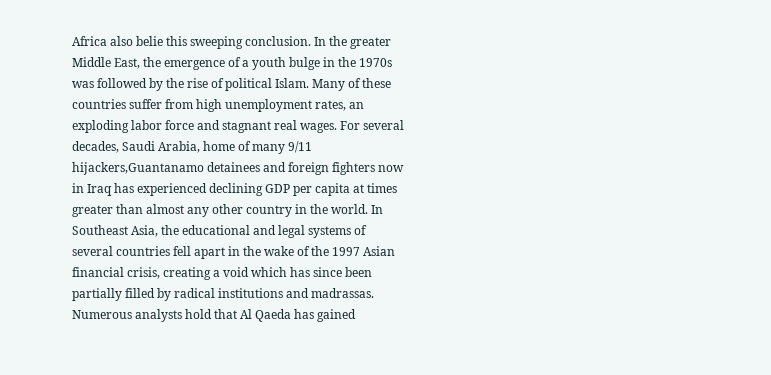Africa also belie this sweeping conclusion. In the greater Middle East, the emergence of a youth bulge in the 1970s was followed by the rise of political Islam. Many of these countries suffer from high unemployment rates, an exploding labor force and stagnant real wages. For several decades, Saudi Arabia, home of many 9/11 hijackers,Guantanamo detainees and foreign fighters now in Iraq has experienced declining GDP per capita at times greater than almost any other country in the world. In Southeast Asia, the educational and legal systems of several countries fell apart in the wake of the 1997 Asian financial crisis, creating a void which has since been partially filled by radical institutions and madrassas. Numerous analysts hold that Al Qaeda has gained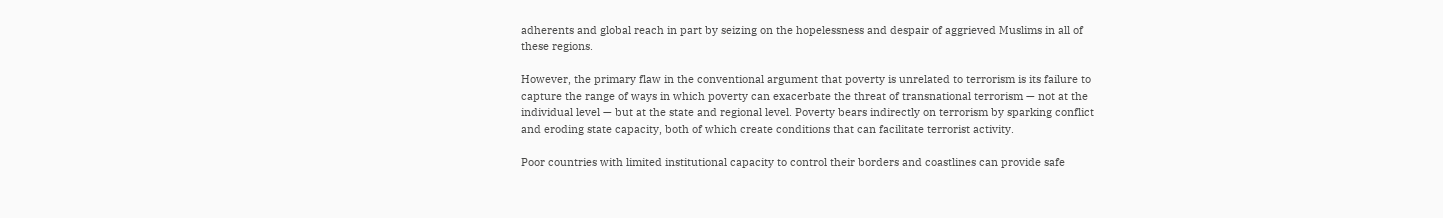adherents and global reach in part by seizing on the hopelessness and despair of aggrieved Muslims in all of these regions.

However, the primary flaw in the conventional argument that poverty is unrelated to terrorism is its failure to capture the range of ways in which poverty can exacerbate the threat of transnational terrorism — not at the individual level — but at the state and regional level. Poverty bears indirectly on terrorism by sparking conflict and eroding state capacity, both of which create conditions that can facilitate terrorist activity.

Poor countries with limited institutional capacity to control their borders and coastlines can provide safe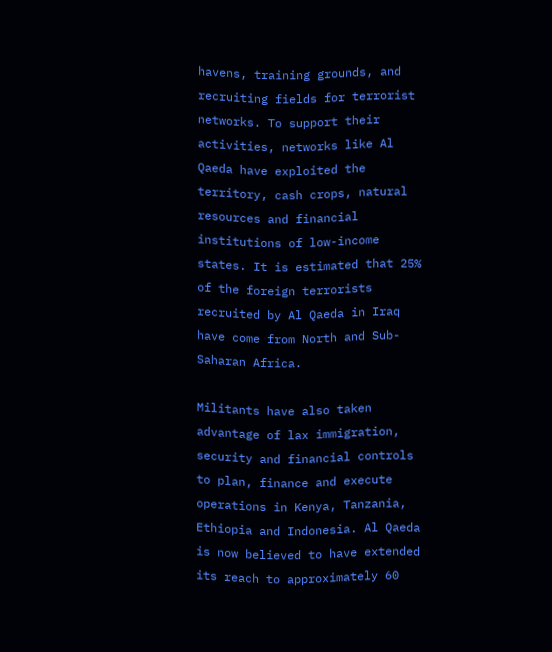havens, training grounds, and recruiting fields for terrorist networks. To support their activities, networks like Al Qaeda have exploited the territory, cash crops, natural resources and financial institutions of low-income states. It is estimated that 25% of the foreign terrorists recruited by Al Qaeda in Iraq have come from North and Sub-Saharan Africa.

Militants have also taken advantage of lax immigration, security and financial controls to plan, finance and execute operations in Kenya, Tanzania, Ethiopia and Indonesia. Al Qaeda is now believed to have extended its reach to approximately 60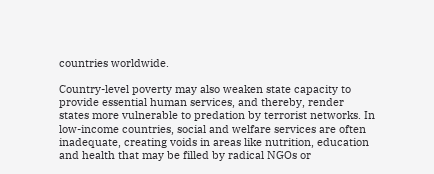countries worldwide.

Country-level poverty may also weaken state capacity to provide essential human services, and thereby, render states more vulnerable to predation by terrorist networks. In low-income countries, social and welfare services are often inadequate, creating voids in areas like nutrition, education and health that may be filled by radical NGOs or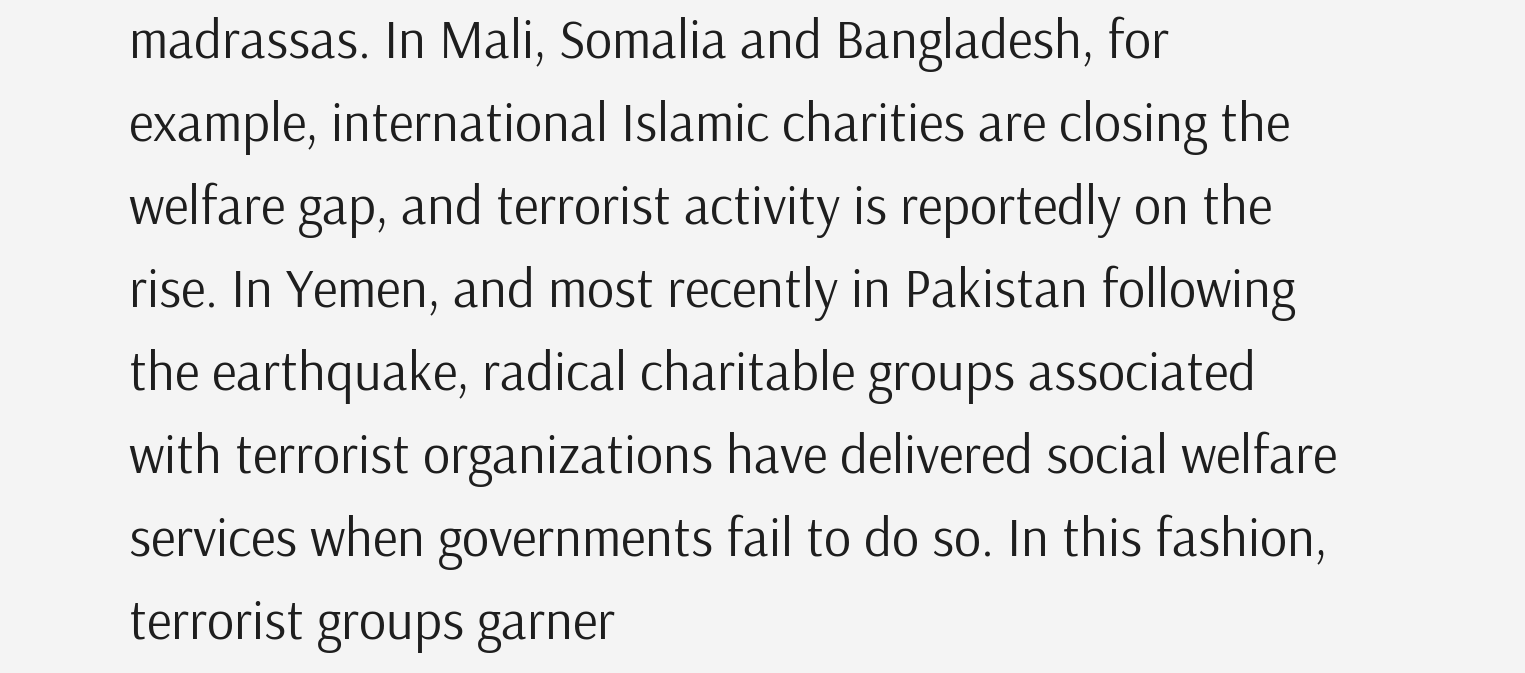madrassas. In Mali, Somalia and Bangladesh, for example, international Islamic charities are closing the welfare gap, and terrorist activity is reportedly on the rise. In Yemen, and most recently in Pakistan following the earthquake, radical charitable groups associated with terrorist organizations have delivered social welfare services when governments fail to do so. In this fashion, terrorist groups garner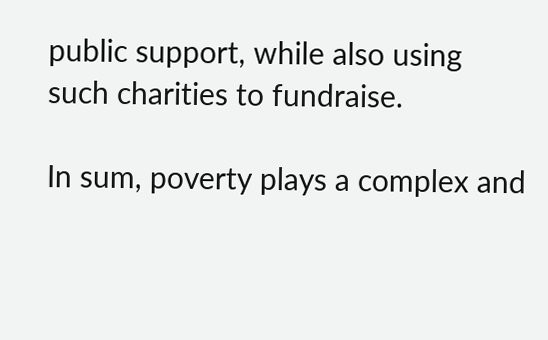public support, while also using such charities to fundraise.

In sum, poverty plays a complex and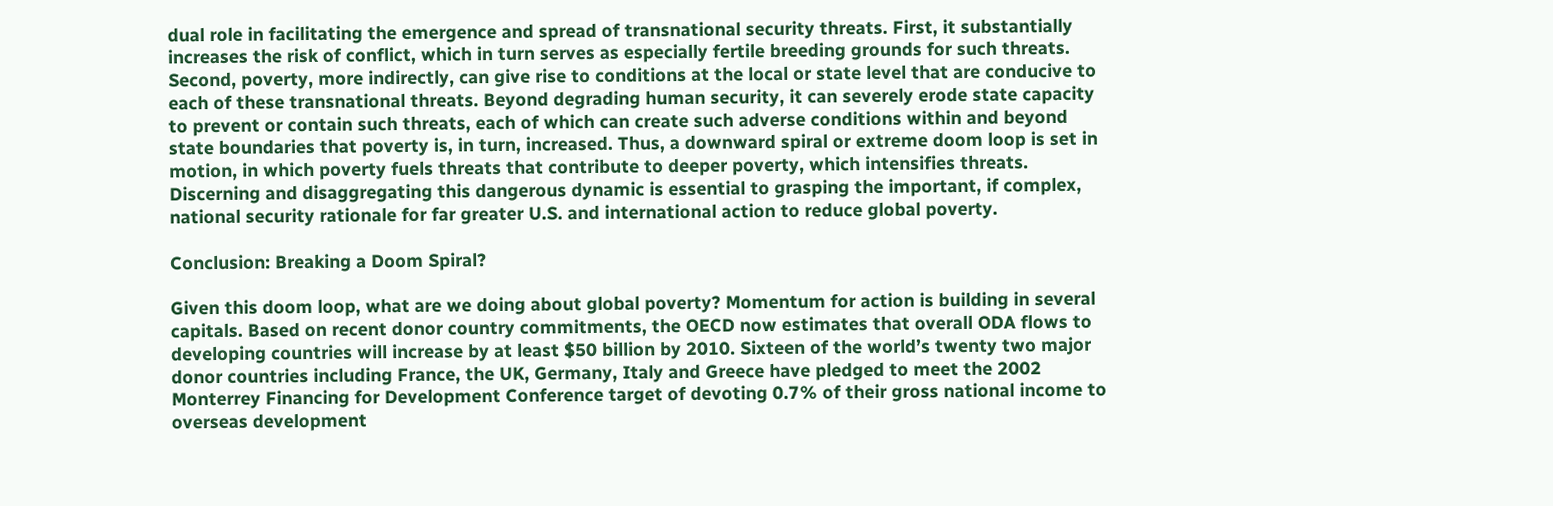dual role in facilitating the emergence and spread of transnational security threats. First, it substantially increases the risk of conflict, which in turn serves as especially fertile breeding grounds for such threats. Second, poverty, more indirectly, can give rise to conditions at the local or state level that are conducive to each of these transnational threats. Beyond degrading human security, it can severely erode state capacity to prevent or contain such threats, each of which can create such adverse conditions within and beyond state boundaries that poverty is, in turn, increased. Thus, a downward spiral or extreme doom loop is set in motion, in which poverty fuels threats that contribute to deeper poverty, which intensifies threats. Discerning and disaggregating this dangerous dynamic is essential to grasping the important, if complex, national security rationale for far greater U.S. and international action to reduce global poverty.

Conclusion: Breaking a Doom Spiral?

Given this doom loop, what are we doing about global poverty? Momentum for action is building in several capitals. Based on recent donor country commitments, the OECD now estimates that overall ODA flows to developing countries will increase by at least $50 billion by 2010. Sixteen of the world’s twenty two major donor countries including France, the UK, Germany, Italy and Greece have pledged to meet the 2002 Monterrey Financing for Development Conference target of devoting 0.7% of their gross national income to overseas development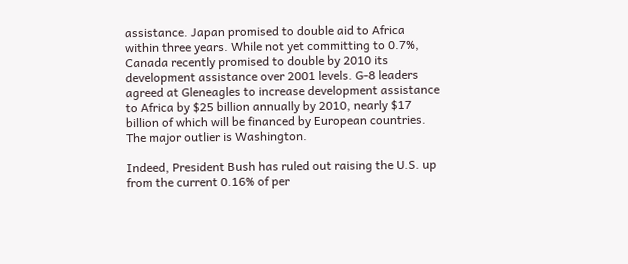assistance. Japan promised to double aid to Africa within three years. While not yet committing to 0.7%, Canada recently promised to double by 2010 its development assistance over 2001 levels. G-8 leaders agreed at Gleneagles to increase development assistance to Africa by $25 billion annually by 2010, nearly $17 billion of which will be financed by European countries. The major outlier is Washington.

Indeed, President Bush has ruled out raising the U.S. up from the current 0.16% of per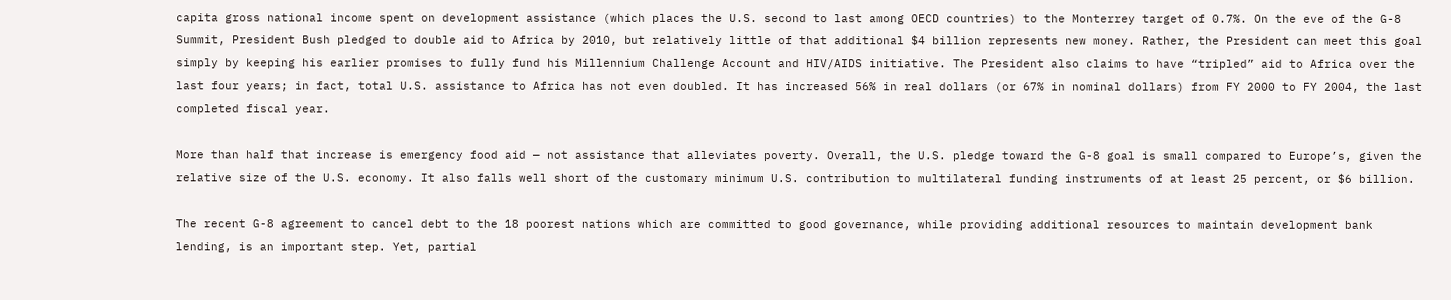capita gross national income spent on development assistance (which places the U.S. second to last among OECD countries) to the Monterrey target of 0.7%. On the eve of the G-8 Summit, President Bush pledged to double aid to Africa by 2010, but relatively little of that additional $4 billion represents new money. Rather, the President can meet this goal simply by keeping his earlier promises to fully fund his Millennium Challenge Account and HIV/AIDS initiative. The President also claims to have “tripled” aid to Africa over the last four years; in fact, total U.S. assistance to Africa has not even doubled. It has increased 56% in real dollars (or 67% in nominal dollars) from FY 2000 to FY 2004, the last completed fiscal year.

More than half that increase is emergency food aid — not assistance that alleviates poverty. Overall, the U.S. pledge toward the G-8 goal is small compared to Europe’s, given the relative size of the U.S. economy. It also falls well short of the customary minimum U.S. contribution to multilateral funding instruments of at least 25 percent, or $6 billion.

The recent G-8 agreement to cancel debt to the 18 poorest nations which are committed to good governance, while providing additional resources to maintain development bank lending, is an important step. Yet, partial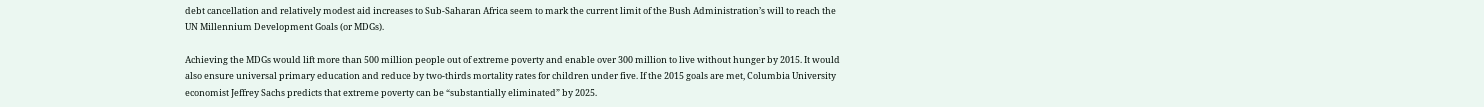debt cancellation and relatively modest aid increases to Sub-Saharan Africa seem to mark the current limit of the Bush Administration’s will to reach the UN Millennium Development Goals (or MDGs).

Achieving the MDGs would lift more than 500 million people out of extreme poverty and enable over 300 million to live without hunger by 2015. It would also ensure universal primary education and reduce by two-thirds mortality rates for children under five. If the 2015 goals are met, Columbia University economist Jeffrey Sachs predicts that extreme poverty can be “substantially eliminated” by 2025.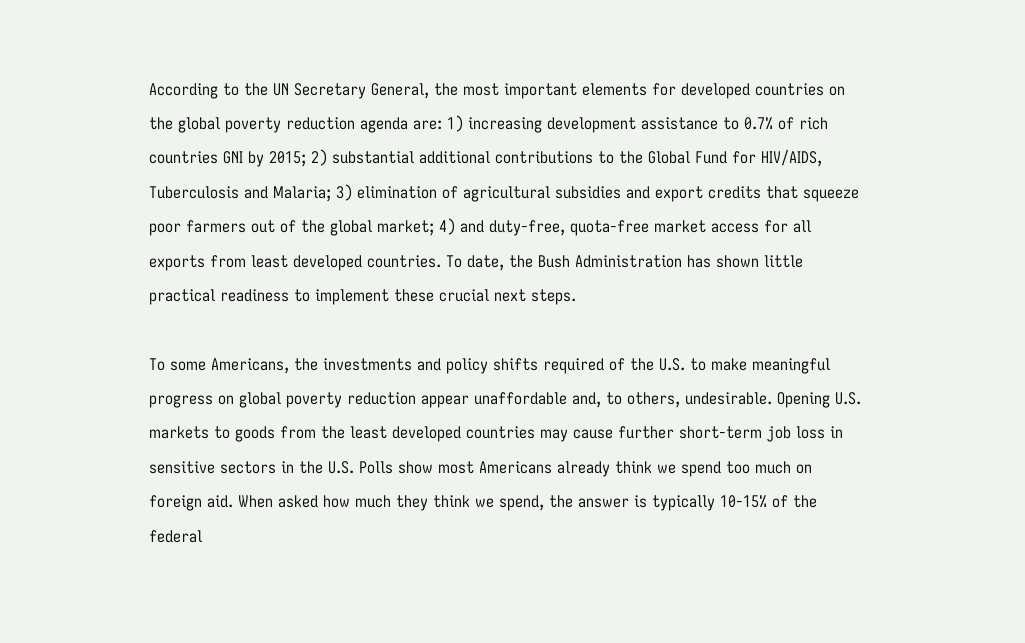According to the UN Secretary General, the most important elements for developed countries on the global poverty reduction agenda are: 1) increasing development assistance to 0.7% of rich countries GNI by 2015; 2) substantial additional contributions to the Global Fund for HIV/AIDS, Tuberculosis and Malaria; 3) elimination of agricultural subsidies and export credits that squeeze poor farmers out of the global market; 4) and duty-free, quota-free market access for all exports from least developed countries. To date, the Bush Administration has shown little practical readiness to implement these crucial next steps.

To some Americans, the investments and policy shifts required of the U.S. to make meaningful progress on global poverty reduction appear unaffordable and, to others, undesirable. Opening U.S. markets to goods from the least developed countries may cause further short-term job loss in sensitive sectors in the U.S. Polls show most Americans already think we spend too much on foreign aid. When asked how much they think we spend, the answer is typically 10-15% of the federal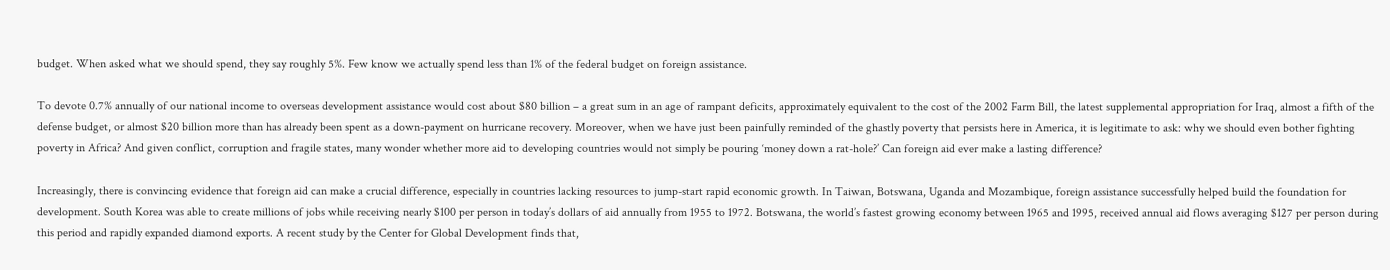budget. When asked what we should spend, they say roughly 5%. Few know we actually spend less than 1% of the federal budget on foreign assistance.

To devote 0.7% annually of our national income to overseas development assistance would cost about $80 billion – a great sum in an age of rampant deficits, approximately equivalent to the cost of the 2002 Farm Bill, the latest supplemental appropriation for Iraq, almost a fifth of the defense budget, or almost $20 billion more than has already been spent as a down-payment on hurricane recovery. Moreover, when we have just been painfully reminded of the ghastly poverty that persists here in America, it is legitimate to ask: why we should even bother fighting poverty in Africa? And given conflict, corruption and fragile states, many wonder whether more aid to developing countries would not simply be pouring ‘money down a rat-hole?’ Can foreign aid ever make a lasting difference?

Increasingly, there is convincing evidence that foreign aid can make a crucial difference, especially in countries lacking resources to jump-start rapid economic growth. In Taiwan, Botswana, Uganda and Mozambique, foreign assistance successfully helped build the foundation for development. South Korea was able to create millions of jobs while receiving nearly $100 per person in today’s dollars of aid annually from 1955 to 1972. Botswana, the world’s fastest growing economy between 1965 and 1995, received annual aid flows averaging $127 per person during this period and rapidly expanded diamond exports. A recent study by the Center for Global Development finds that,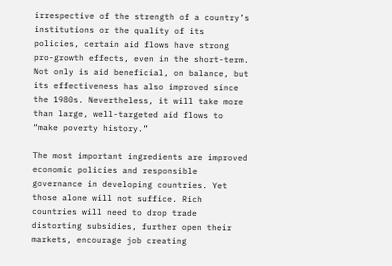irrespective of the strength of a country’s institutions or the quality of its policies, certain aid flows have strong pro-growth effects, even in the short-term. Not only is aid beneficial, on balance, but its effectiveness has also improved since the 1980s. Nevertheless, it will take more than large, well-targeted aid flows to “make poverty history.”

The most important ingredients are improved economic policies and responsible governance in developing countries. Yet those alone will not suffice. Rich countries will need to drop trade distorting subsidies, further open their markets, encourage job creating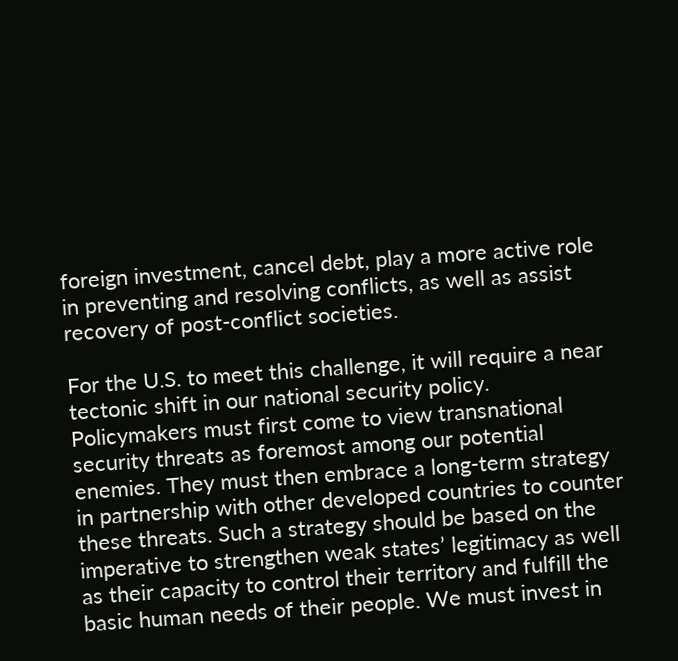foreign investment, cancel debt, play a more active role in preventing and resolving conflicts, as well as assist recovery of post-conflict societies.

For the U.S. to meet this challenge, it will require a near tectonic shift in our national security policy. Policymakers must first come to view transnational security threats as foremost among our potential enemies. They must then embrace a long-term strategy in partnership with other developed countries to counter these threats. Such a strategy should be based on the imperative to strengthen weak states’ legitimacy as well as their capacity to control their territory and fulfill the basic human needs of their people. We must invest in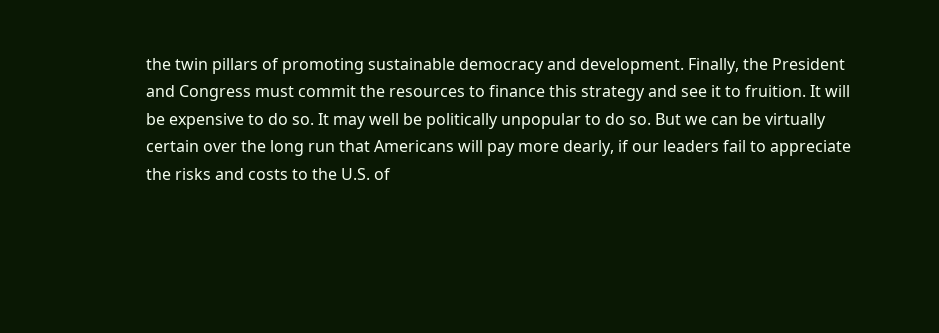the twin pillars of promoting sustainable democracy and development. Finally, the President and Congress must commit the resources to finance this strategy and see it to fruition. It will be expensive to do so. It may well be politically unpopular to do so. But we can be virtually certain over the long run that Americans will pay more dearly, if our leaders fail to appreciate the risks and costs to the U.S. of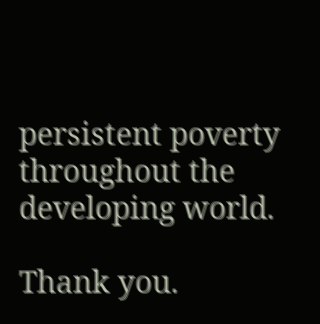persistent poverty throughout the developing world.

Thank you.